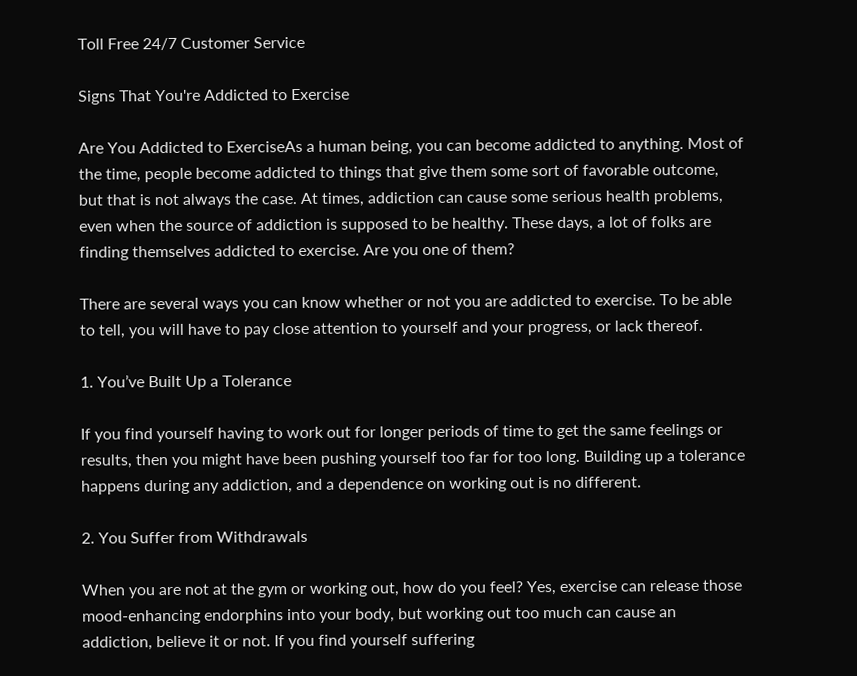Toll Free 24/7 Customer Service

Signs That You're Addicted to Exercise

Are You Addicted to ExerciseAs a human being, you can become addicted to anything. Most of the time, people become addicted to things that give them some sort of favorable outcome, but that is not always the case. At times, addiction can cause some serious health problems, even when the source of addiction is supposed to be healthy. These days, a lot of folks are finding themselves addicted to exercise. Are you one of them?

There are several ways you can know whether or not you are addicted to exercise. To be able to tell, you will have to pay close attention to yourself and your progress, or lack thereof.

1. You’ve Built Up a Tolerance

If you find yourself having to work out for longer periods of time to get the same feelings or results, then you might have been pushing yourself too far for too long. Building up a tolerance happens during any addiction, and a dependence on working out is no different.

2. You Suffer from Withdrawals

When you are not at the gym or working out, how do you feel? Yes, exercise can release those mood-enhancing endorphins into your body, but working out too much can cause an addiction, believe it or not. If you find yourself suffering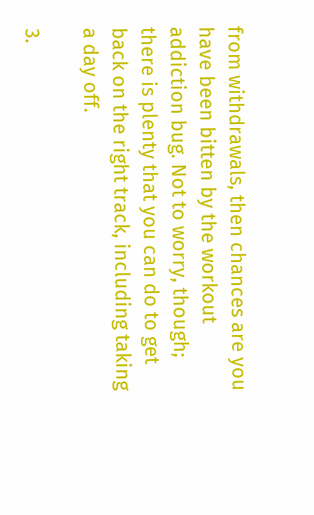from withdrawals, then chances are you have been bitten by the workout addiction bug. Not to worry, though; there is plenty that you can do to get back on the right track, including taking a day off.

3.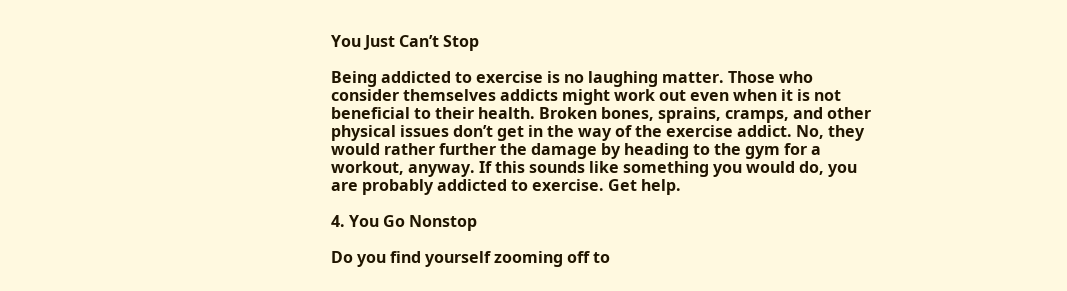You Just Can’t Stop

Being addicted to exercise is no laughing matter. Those who consider themselves addicts might work out even when it is not beneficial to their health. Broken bones, sprains, cramps, and other physical issues don’t get in the way of the exercise addict. No, they would rather further the damage by heading to the gym for a workout, anyway. If this sounds like something you would do, you are probably addicted to exercise. Get help.

4. You Go Nonstop

Do you find yourself zooming off to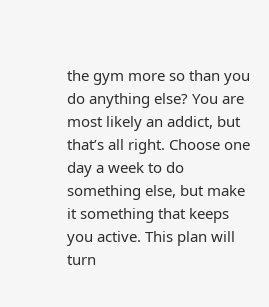the gym more so than you do anything else? You are most likely an addict, but that’s all right. Choose one day a week to do something else, but make it something that keeps you active. This plan will turn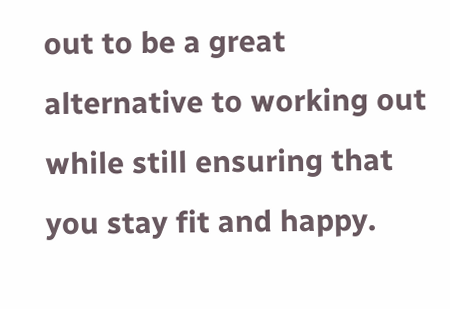out to be a great alternative to working out while still ensuring that you stay fit and happy.